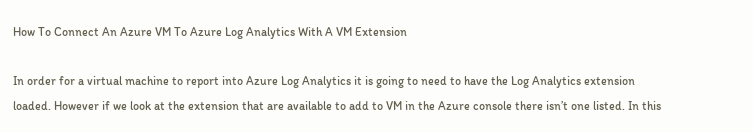How To Connect An Azure VM To Azure Log Analytics With A VM Extension

In order for a virtual machine to report into Azure Log Analytics it is going to need to have the Log Analytics extension loaded. However if we look at the extension that are available to add to VM in the Azure console there isn’t one listed. In this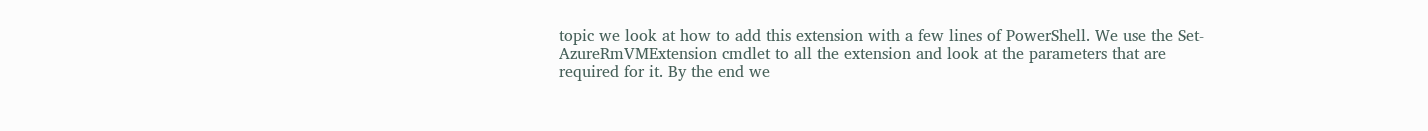topic we look at how to add this extension with a few lines of PowerShell. We use the Set-AzureRmVMExtension cmdlet to all the extension and look at the parameters that are required for it. By the end we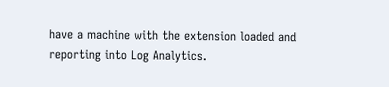have a machine with the extension loaded and reporting into Log Analytics.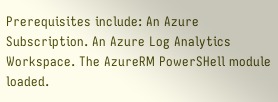Prerequisites include: An Azure Subscription. An Azure Log Analytics Workspace. The AzureRM PowerSHell module loaded.